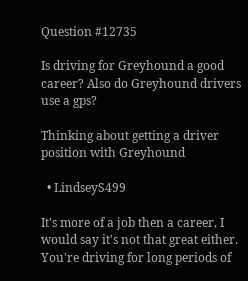Question #12735

Is driving for Greyhound a good career? Also do Greyhound drivers use a gps?

Thinking about getting a driver position with Greyhound

  • LindseyS499

It's more of a job then a career, I would say it's not that great either. You're driving for long periods of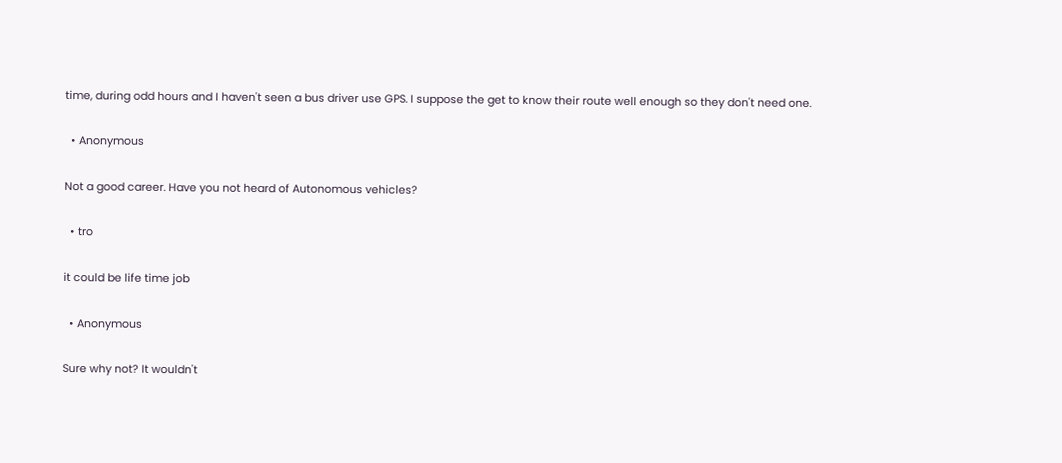time, during odd hours and I haven't seen a bus driver use GPS. I suppose the get to know their route well enough so they don't need one.

  • Anonymous

Not a good career. Have you not heard of Autonomous vehicles?

  • tro

it could be life time job

  • Anonymous

Sure why not? It wouldn't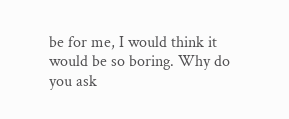be for me, I would think it would be so boring. Why do you ask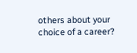others about your choice of a career?